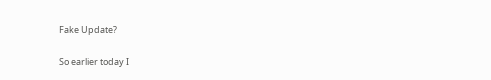Fake Update?

So earlier today I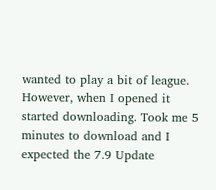wanted to play a bit of league. However, when I opened it started downloading. Took me 5 minutes to download and I expected the 7.9 Update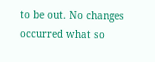to be out. No changes occurred what so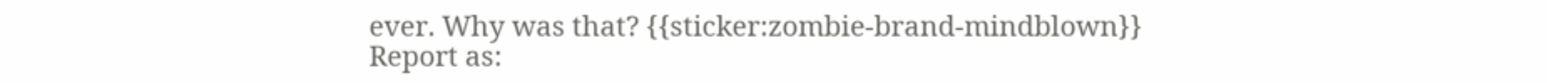ever. Why was that? {{sticker:zombie-brand-mindblown}}
Report as: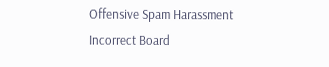Offensive Spam Harassment Incorrect Board